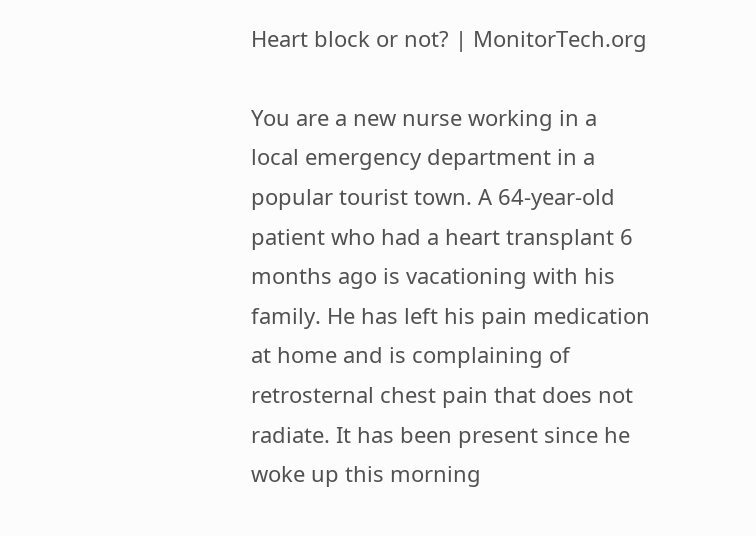Heart block or not? | MonitorTech.org

You are a new nurse working in a local emergency department in a popular tourist town. A 64-year-old patient who had a heart transplant 6 months ago is vacationing with his family. He has left his pain medication at home and is complaining of retrosternal chest pain that does not radiate. It has been present since he woke up this morning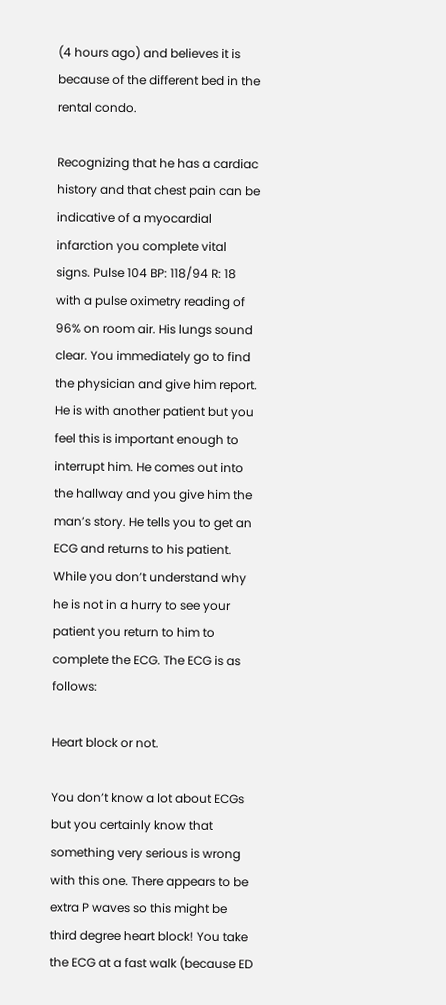(4 hours ago) and believes it is because of the different bed in the rental condo.

Recognizing that he has a cardiac history and that chest pain can be indicative of a myocardial infarction you complete vital signs. Pulse 104 BP: 118/94 R: 18 with a pulse oximetry reading of 96% on room air. His lungs sound clear. You immediately go to find the physician and give him report. He is with another patient but you feel this is important enough to interrupt him. He comes out into the hallway and you give him the man’s story. He tells you to get an ECG and returns to his patient. While you don’t understand why he is not in a hurry to see your patient you return to him to complete the ECG. The ECG is as follows:

Heart block or not.

You don’t know a lot about ECGs but you certainly know that something very serious is wrong with this one. There appears to be extra P waves so this might be third degree heart block! You take the ECG at a fast walk (because ED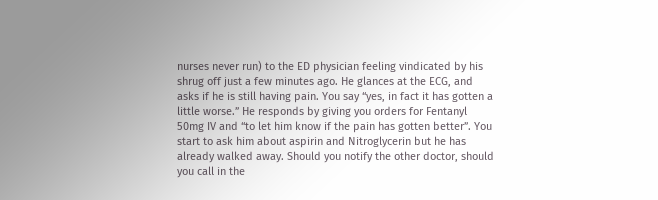nurses never run) to the ED physician feeling vindicated by his shrug off just a few minutes ago. He glances at the ECG, and asks if he is still having pain. You say “yes, in fact it has gotten a little worse.” He responds by giving you orders for Fentanyl 50mg IV and “to let him know if the pain has gotten better”. You start to ask him about aspirin and Nitroglycerin but he has already walked away. Should you notify the other doctor, should you call in the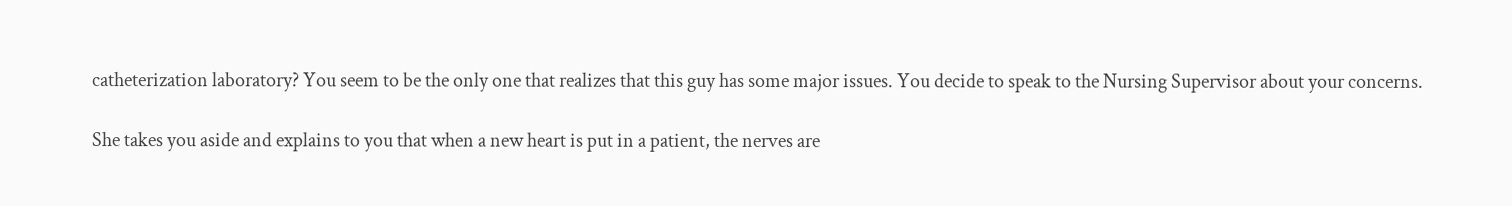catheterization laboratory? You seem to be the only one that realizes that this guy has some major issues. You decide to speak to the Nursing Supervisor about your concerns.

She takes you aside and explains to you that when a new heart is put in a patient, the nerves are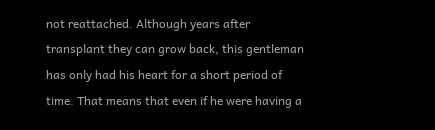not reattached. Although years after transplant they can grow back, this gentleman has only had his heart for a short period of time. That means that even if he were having a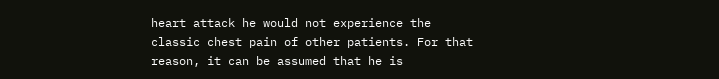heart attack he would not experience the classic chest pain of other patients. For that reason, it can be assumed that he is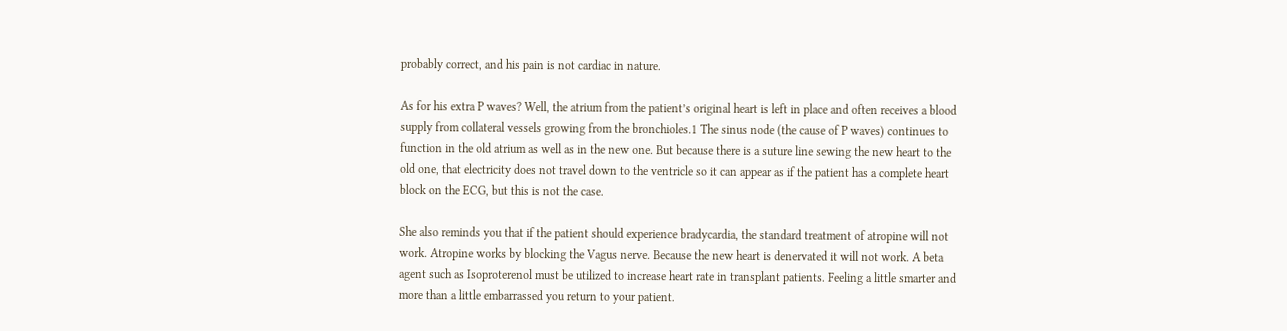probably correct, and his pain is not cardiac in nature.

As for his extra P waves? Well, the atrium from the patient’s original heart is left in place and often receives a blood supply from collateral vessels growing from the bronchioles.1 The sinus node (the cause of P waves) continues to function in the old atrium as well as in the new one. But because there is a suture line sewing the new heart to the old one, that electricity does not travel down to the ventricle so it can appear as if the patient has a complete heart block on the ECG, but this is not the case.

She also reminds you that if the patient should experience bradycardia, the standard treatment of atropine will not work. Atropine works by blocking the Vagus nerve. Because the new heart is denervated it will not work. A beta agent such as Isoproterenol must be utilized to increase heart rate in transplant patients. Feeling a little smarter and more than a little embarrassed you return to your patient.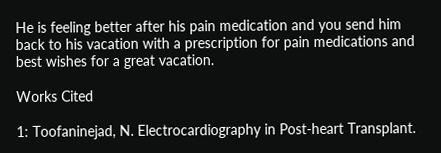He is feeling better after his pain medication and you send him back to his vacation with a prescription for pain medications and best wishes for a great vacation.

Works Cited

1: Toofaninejad, N. Electrocardiography in Post-heart Transplant.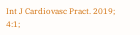Int J Cardiovasc Pract. 2019; 4:1;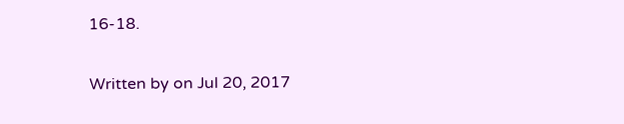16-18.

Written by on Jul 20, 2017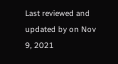Last reviewed and updated by on Nov 9, 2021